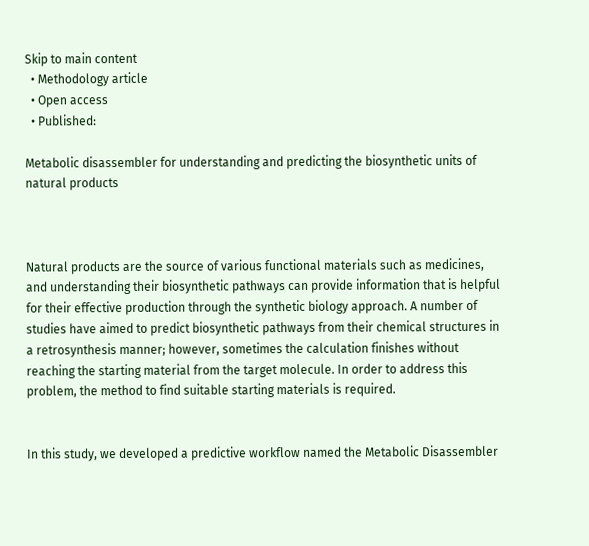Skip to main content
  • Methodology article
  • Open access
  • Published:

Metabolic disassembler for understanding and predicting the biosynthetic units of natural products



Natural products are the source of various functional materials such as medicines, and understanding their biosynthetic pathways can provide information that is helpful for their effective production through the synthetic biology approach. A number of studies have aimed to predict biosynthetic pathways from their chemical structures in a retrosynthesis manner; however, sometimes the calculation finishes without reaching the starting material from the target molecule. In order to address this problem, the method to find suitable starting materials is required.


In this study, we developed a predictive workflow named the Metabolic Disassembler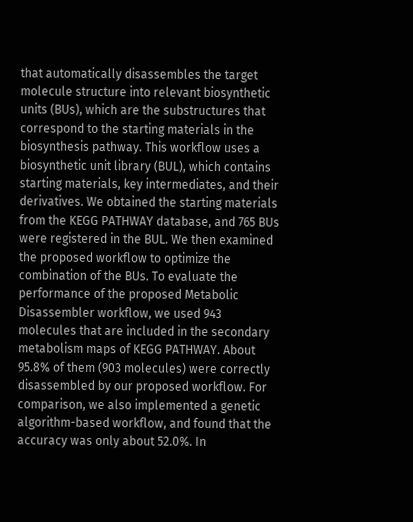that automatically disassembles the target molecule structure into relevant biosynthetic units (BUs), which are the substructures that correspond to the starting materials in the biosynthesis pathway. This workflow uses a biosynthetic unit library (BUL), which contains starting materials, key intermediates, and their derivatives. We obtained the starting materials from the KEGG PATHWAY database, and 765 BUs were registered in the BUL. We then examined the proposed workflow to optimize the combination of the BUs. To evaluate the performance of the proposed Metabolic Disassembler workflow, we used 943 molecules that are included in the secondary metabolism maps of KEGG PATHWAY. About 95.8% of them (903 molecules) were correctly disassembled by our proposed workflow. For comparison, we also implemented a genetic algorithm-based workflow, and found that the accuracy was only about 52.0%. In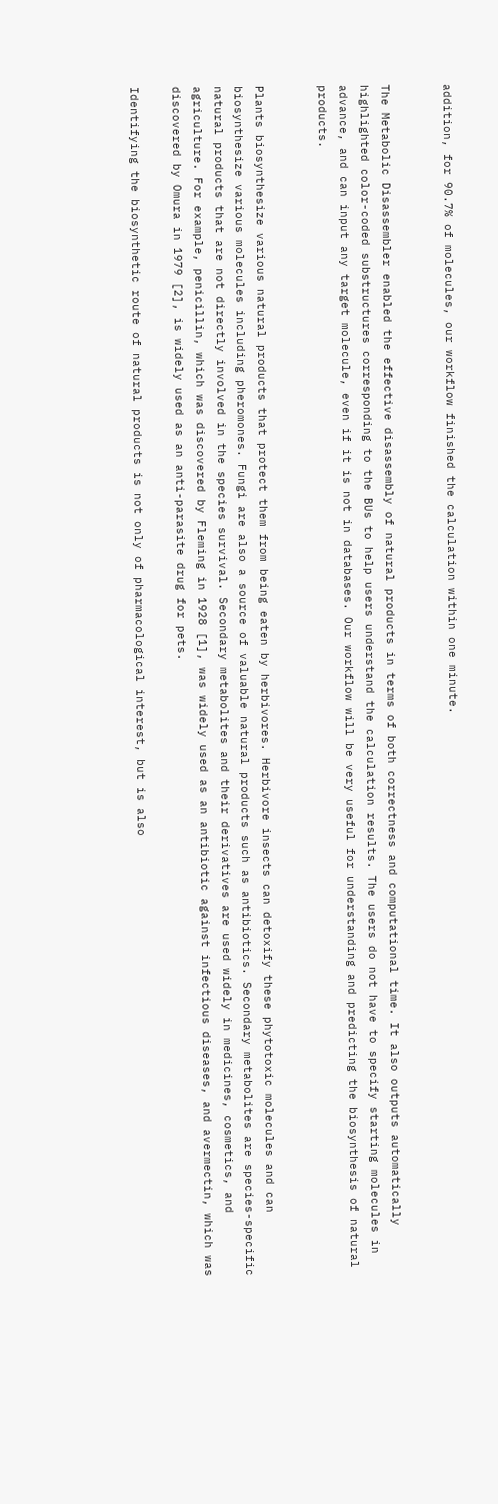addition, for 90.7% of molecules, our workflow finished the calculation within one minute.


The Metabolic Disassembler enabled the effective disassembly of natural products in terms of both correctness and computational time. It also outputs automatically highlighted color-coded substructures corresponding to the BUs to help users understand the calculation results. The users do not have to specify starting molecules in advance, and can input any target molecule, even if it is not in databases. Our workflow will be very useful for understanding and predicting the biosynthesis of natural products.


Plants biosynthesize various natural products that protect them from being eaten by herbivores. Herbivore insects can detoxify these phytotoxic molecules and can biosynthesize various molecules including pheromones. Fungi are also a source of valuable natural products such as antibiotics. Secondary metabolites are species-specific natural products that are not directly involved in the species survival. Secondary metabolites and their derivatives are used widely in medicines, cosmetics, and agriculture. For example, penicillin, which was discovered by Fleming in 1928 [1], was widely used as an antibiotic against infectious diseases, and avermectin, which was discovered by Omura in 1979 [2], is widely used as an anti-parasite drug for pets.

Identifying the biosynthetic route of natural products is not only of pharmacological interest, but is also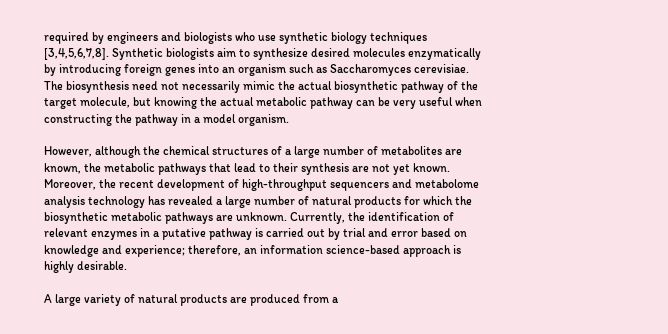required by engineers and biologists who use synthetic biology techniques [3,4,5,6,7,8]. Synthetic biologists aim to synthesize desired molecules enzymatically by introducing foreign genes into an organism such as Saccharomyces cerevisiae. The biosynthesis need not necessarily mimic the actual biosynthetic pathway of the target molecule, but knowing the actual metabolic pathway can be very useful when constructing the pathway in a model organism.

However, although the chemical structures of a large number of metabolites are known, the metabolic pathways that lead to their synthesis are not yet known. Moreover, the recent development of high-throughput sequencers and metabolome analysis technology has revealed a large number of natural products for which the biosynthetic metabolic pathways are unknown. Currently, the identification of relevant enzymes in a putative pathway is carried out by trial and error based on knowledge and experience; therefore, an information science-based approach is highly desirable.

A large variety of natural products are produced from a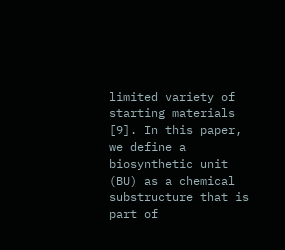limited variety of starting materials [9]. In this paper, we define a biosynthetic unit (BU) as a chemical substructure that is part of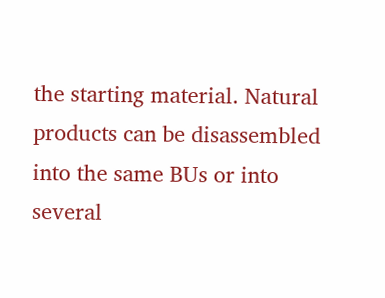the starting material. Natural products can be disassembled into the same BUs or into several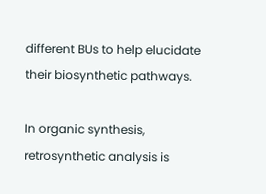different BUs to help elucidate their biosynthetic pathways.

In organic synthesis, retrosynthetic analysis is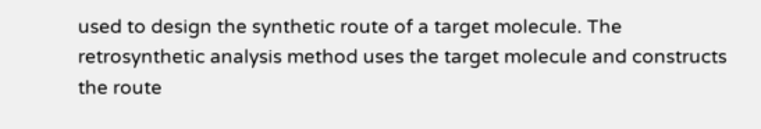used to design the synthetic route of a target molecule. The retrosynthetic analysis method uses the target molecule and constructs the route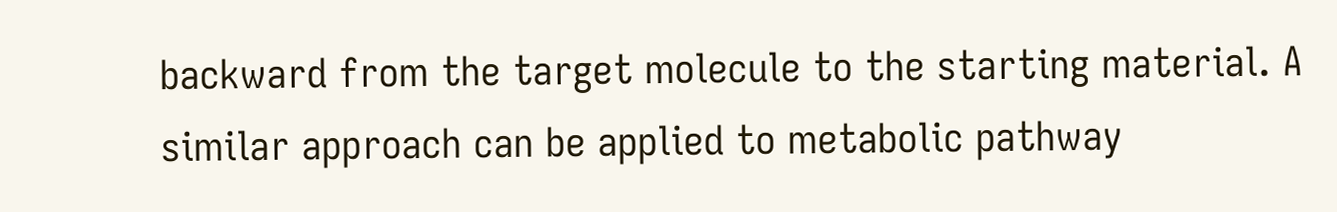backward from the target molecule to the starting material. A similar approach can be applied to metabolic pathway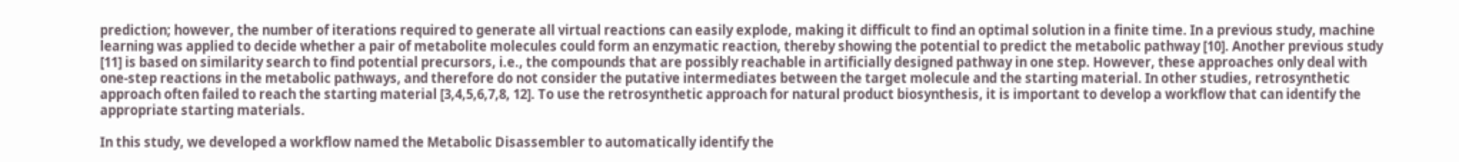prediction; however, the number of iterations required to generate all virtual reactions can easily explode, making it difficult to find an optimal solution in a finite time. In a previous study, machine learning was applied to decide whether a pair of metabolite molecules could form an enzymatic reaction, thereby showing the potential to predict the metabolic pathway [10]. Another previous study [11] is based on similarity search to find potential precursors, i.e., the compounds that are possibly reachable in artificially designed pathway in one step. However, these approaches only deal with one-step reactions in the metabolic pathways, and therefore do not consider the putative intermediates between the target molecule and the starting material. In other studies, retrosynthetic approach often failed to reach the starting material [3,4,5,6,7,8, 12]. To use the retrosynthetic approach for natural product biosynthesis, it is important to develop a workflow that can identify the appropriate starting materials.

In this study, we developed a workflow named the Metabolic Disassembler to automatically identify the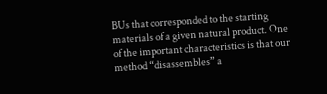BUs that corresponded to the starting materials of a given natural product. One of the important characteristics is that our method “disassembles” a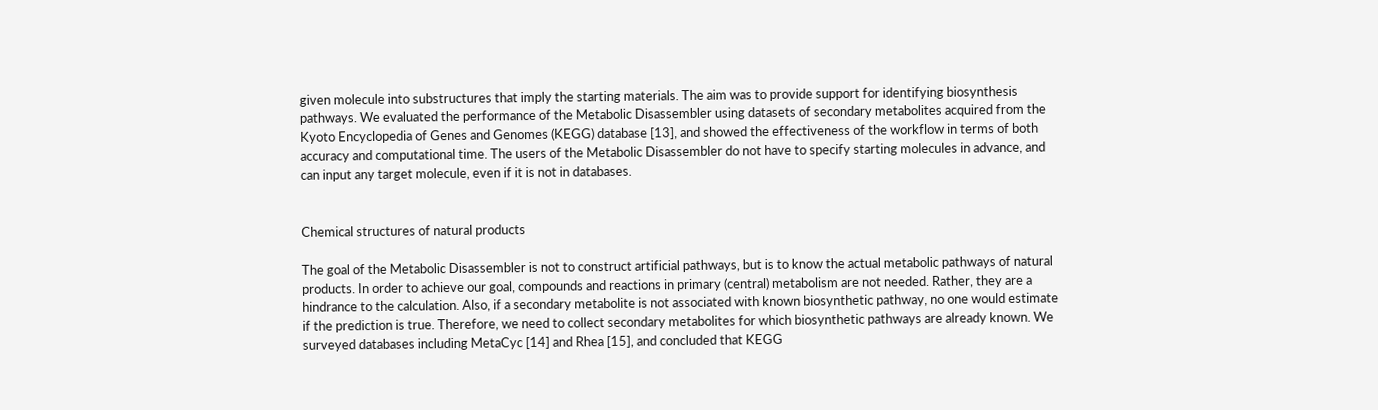given molecule into substructures that imply the starting materials. The aim was to provide support for identifying biosynthesis pathways. We evaluated the performance of the Metabolic Disassembler using datasets of secondary metabolites acquired from the Kyoto Encyclopedia of Genes and Genomes (KEGG) database [13], and showed the effectiveness of the workflow in terms of both accuracy and computational time. The users of the Metabolic Disassembler do not have to specify starting molecules in advance, and can input any target molecule, even if it is not in databases.


Chemical structures of natural products

The goal of the Metabolic Disassembler is not to construct artificial pathways, but is to know the actual metabolic pathways of natural products. In order to achieve our goal, compounds and reactions in primary (central) metabolism are not needed. Rather, they are a hindrance to the calculation. Also, if a secondary metabolite is not associated with known biosynthetic pathway, no one would estimate if the prediction is true. Therefore, we need to collect secondary metabolites for which biosynthetic pathways are already known. We surveyed databases including MetaCyc [14] and Rhea [15], and concluded that KEGG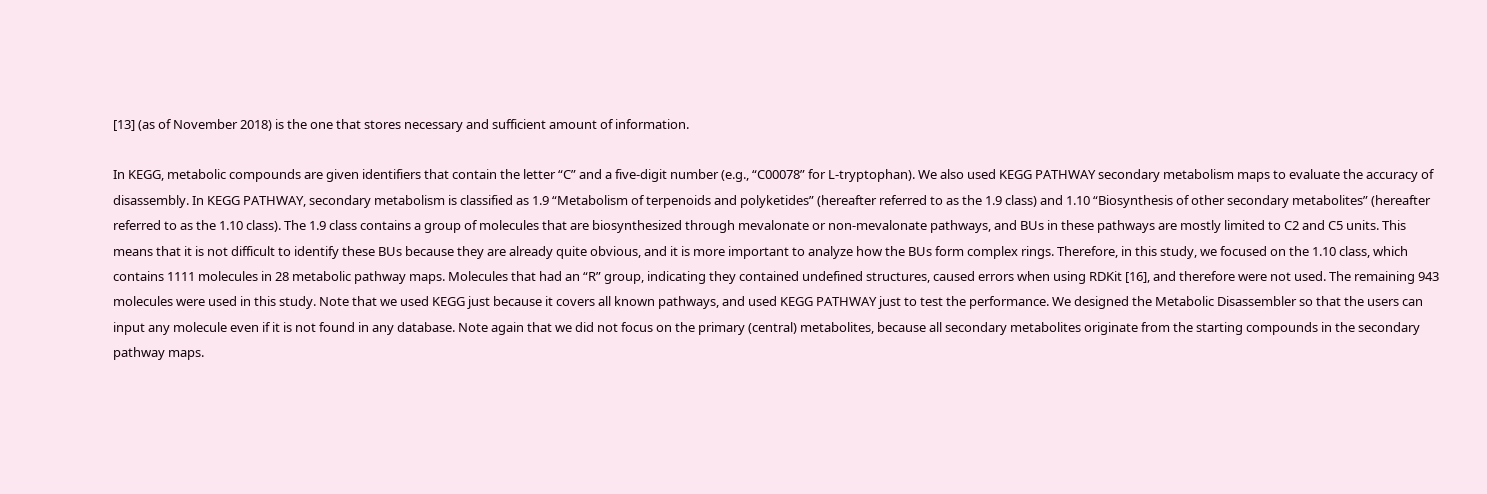[13] (as of November 2018) is the one that stores necessary and sufficient amount of information.

In KEGG, metabolic compounds are given identifiers that contain the letter “C” and a five-digit number (e.g., “C00078” for L-tryptophan). We also used KEGG PATHWAY secondary metabolism maps to evaluate the accuracy of disassembly. In KEGG PATHWAY, secondary metabolism is classified as 1.9 “Metabolism of terpenoids and polyketides” (hereafter referred to as the 1.9 class) and 1.10 “Biosynthesis of other secondary metabolites” (hereafter referred to as the 1.10 class). The 1.9 class contains a group of molecules that are biosynthesized through mevalonate or non-mevalonate pathways, and BUs in these pathways are mostly limited to C2 and C5 units. This means that it is not difficult to identify these BUs because they are already quite obvious, and it is more important to analyze how the BUs form complex rings. Therefore, in this study, we focused on the 1.10 class, which contains 1111 molecules in 28 metabolic pathway maps. Molecules that had an “R” group, indicating they contained undefined structures, caused errors when using RDKit [16], and therefore were not used. The remaining 943 molecules were used in this study. Note that we used KEGG just because it covers all known pathways, and used KEGG PATHWAY just to test the performance. We designed the Metabolic Disassembler so that the users can input any molecule even if it is not found in any database. Note again that we did not focus on the primary (central) metabolites, because all secondary metabolites originate from the starting compounds in the secondary pathway maps.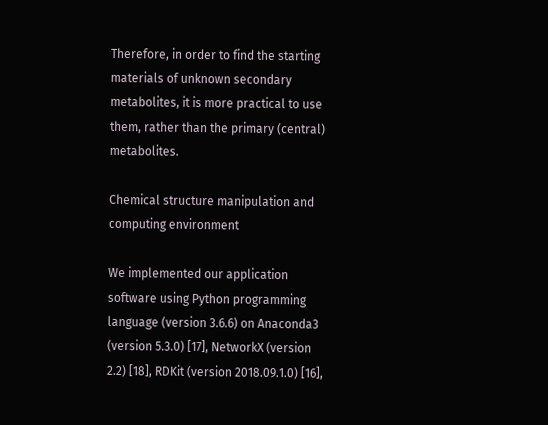Therefore, in order to find the starting materials of unknown secondary metabolites, it is more practical to use them, rather than the primary (central) metabolites.

Chemical structure manipulation and computing environment

We implemented our application software using Python programming language (version 3.6.6) on Anaconda3 (version 5.3.0) [17], NetworkX (version 2.2) [18], RDKit (version 2018.09.1.0) [16],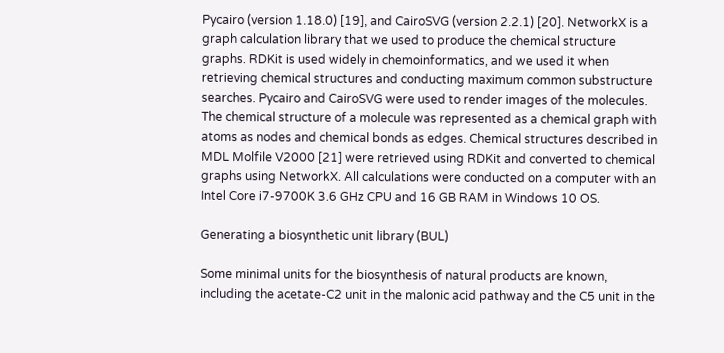Pycairo (version 1.18.0) [19], and CairoSVG (version 2.2.1) [20]. NetworkX is a graph calculation library that we used to produce the chemical structure graphs. RDKit is used widely in chemoinformatics, and we used it when retrieving chemical structures and conducting maximum common substructure searches. Pycairo and CairoSVG were used to render images of the molecules. The chemical structure of a molecule was represented as a chemical graph with atoms as nodes and chemical bonds as edges. Chemical structures described in MDL Molfile V2000 [21] were retrieved using RDKit and converted to chemical graphs using NetworkX. All calculations were conducted on a computer with an Intel Core i7-9700K 3.6 GHz CPU and 16 GB RAM in Windows 10 OS.

Generating a biosynthetic unit library (BUL)

Some minimal units for the biosynthesis of natural products are known, including the acetate-C2 unit in the malonic acid pathway and the C5 unit in the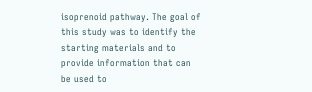isoprenoid pathway. The goal of this study was to identify the starting materials and to provide information that can be used to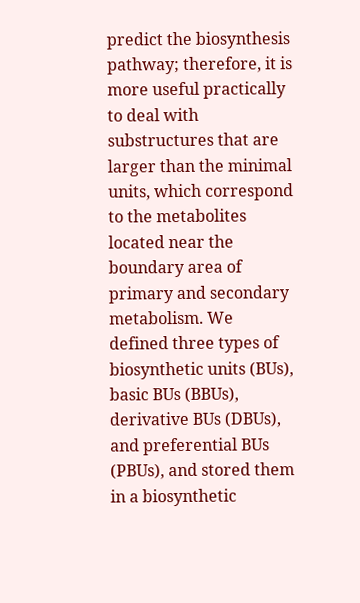predict the biosynthesis pathway; therefore, it is more useful practically to deal with substructures that are larger than the minimal units, which correspond to the metabolites located near the boundary area of primary and secondary metabolism. We defined three types of biosynthetic units (BUs), basic BUs (BBUs), derivative BUs (DBUs), and preferential BUs (PBUs), and stored them in a biosynthetic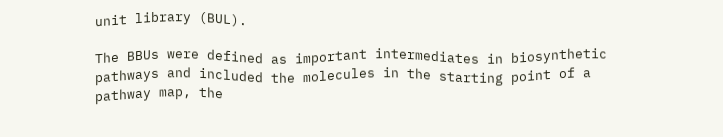unit library (BUL).

The BBUs were defined as important intermediates in biosynthetic pathways and included the molecules in the starting point of a pathway map, the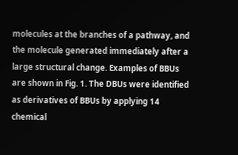molecules at the branches of a pathway, and the molecule generated immediately after a large structural change. Examples of BBUs are shown in Fig. 1. The DBUs were identified as derivatives of BBUs by applying 14 chemical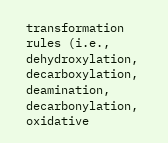transformation rules (i.e., dehydroxylation, decarboxylation, deamination, decarbonylation, oxidative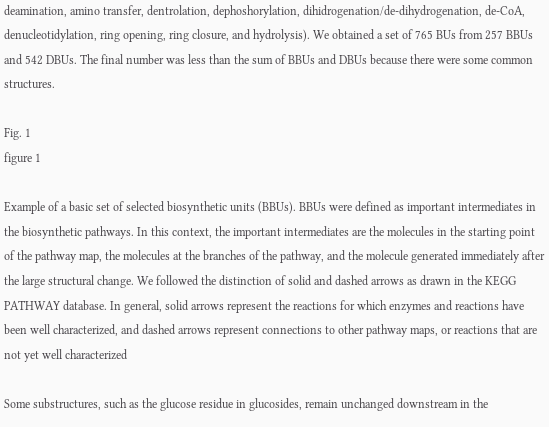deamination, amino transfer, dentrolation, dephoshorylation, dihidrogenation/de-dihydrogenation, de-CoA, denucleotidylation, ring opening, ring closure, and hydrolysis). We obtained a set of 765 BUs from 257 BBUs and 542 DBUs. The final number was less than the sum of BBUs and DBUs because there were some common structures.

Fig. 1
figure 1

Example of a basic set of selected biosynthetic units (BBUs). BBUs were defined as important intermediates in the biosynthetic pathways. In this context, the important intermediates are the molecules in the starting point of the pathway map, the molecules at the branches of the pathway, and the molecule generated immediately after the large structural change. We followed the distinction of solid and dashed arrows as drawn in the KEGG PATHWAY database. In general, solid arrows represent the reactions for which enzymes and reactions have been well characterized, and dashed arrows represent connections to other pathway maps, or reactions that are not yet well characterized

Some substructures, such as the glucose residue in glucosides, remain unchanged downstream in the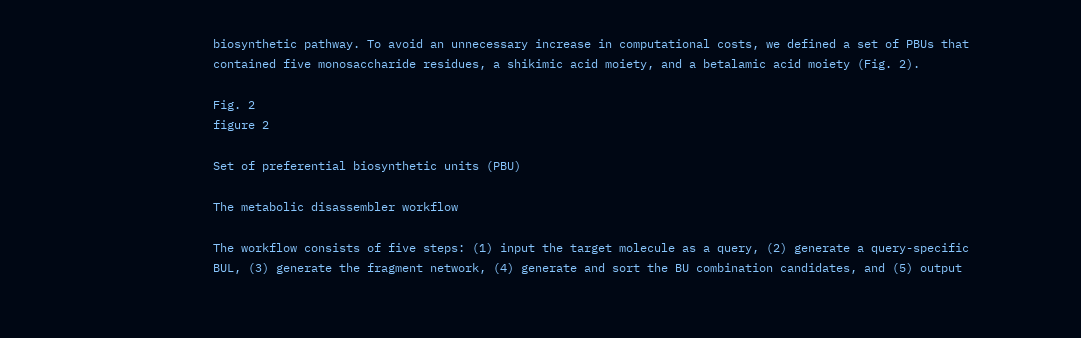biosynthetic pathway. To avoid an unnecessary increase in computational costs, we defined a set of PBUs that contained five monosaccharide residues, a shikimic acid moiety, and a betalamic acid moiety (Fig. 2).

Fig. 2
figure 2

Set of preferential biosynthetic units (PBU)

The metabolic disassembler workflow

The workflow consists of five steps: (1) input the target molecule as a query, (2) generate a query-specific BUL, (3) generate the fragment network, (4) generate and sort the BU combination candidates, and (5) output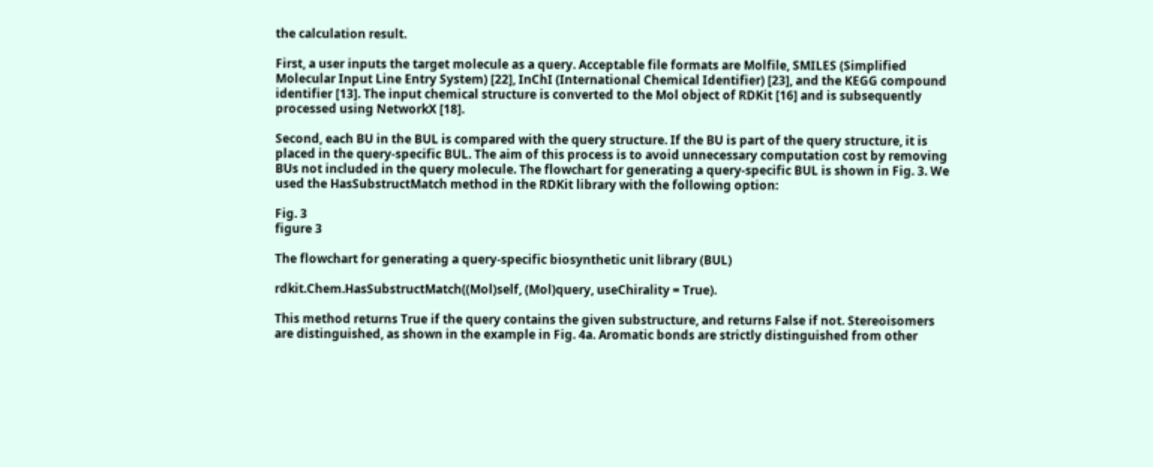the calculation result.

First, a user inputs the target molecule as a query. Acceptable file formats are Molfile, SMILES (Simplified Molecular Input Line Entry System) [22], InChI (International Chemical Identifier) [23], and the KEGG compound identifier [13]. The input chemical structure is converted to the Mol object of RDKit [16] and is subsequently processed using NetworkX [18].

Second, each BU in the BUL is compared with the query structure. If the BU is part of the query structure, it is placed in the query-specific BUL. The aim of this process is to avoid unnecessary computation cost by removing BUs not included in the query molecule. The flowchart for generating a query-specific BUL is shown in Fig. 3. We used the HasSubstructMatch method in the RDKit library with the following option:

Fig. 3
figure 3

The flowchart for generating a query-specific biosynthetic unit library (BUL)

rdkit.Chem.HasSubstructMatch((Mol)self, (Mol)query, useChirality = True).

This method returns True if the query contains the given substructure, and returns False if not. Stereoisomers are distinguished, as shown in the example in Fig. 4a. Aromatic bonds are strictly distinguished from other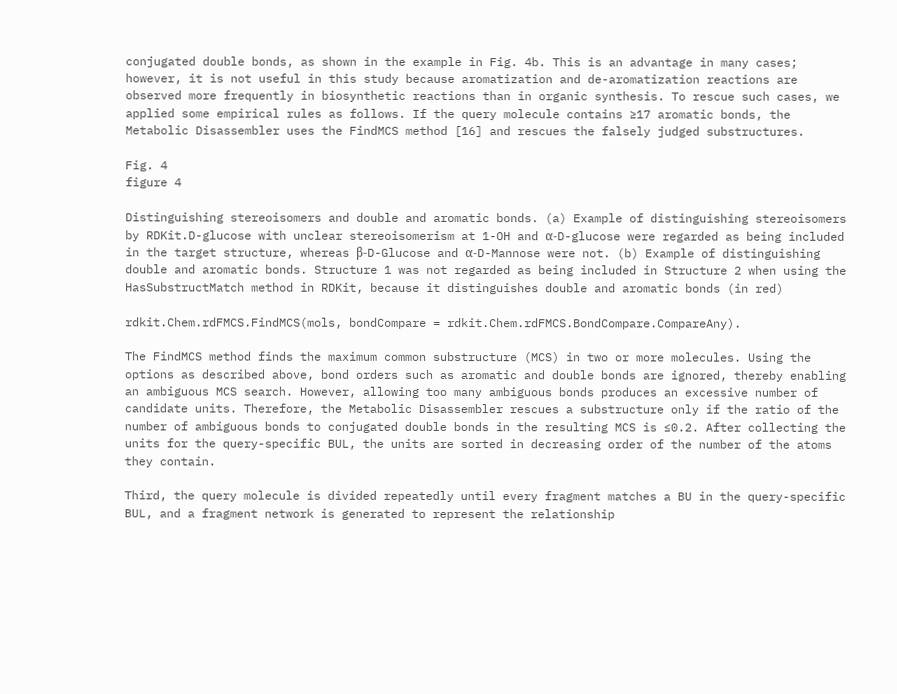conjugated double bonds, as shown in the example in Fig. 4b. This is an advantage in many cases; however, it is not useful in this study because aromatization and de-aromatization reactions are observed more frequently in biosynthetic reactions than in organic synthesis. To rescue such cases, we applied some empirical rules as follows. If the query molecule contains ≥17 aromatic bonds, the Metabolic Disassembler uses the FindMCS method [16] and rescues the falsely judged substructures.

Fig. 4
figure 4

Distinguishing stereoisomers and double and aromatic bonds. (a) Example of distinguishing stereoisomers by RDKit.D-glucose with unclear stereoisomerism at 1-OH and α-D-glucose were regarded as being included in the target structure, whereas β-D-Glucose and α-D-Mannose were not. (b) Example of distinguishing double and aromatic bonds. Structure 1 was not regarded as being included in Structure 2 when using the HasSubstructMatch method in RDKit, because it distinguishes double and aromatic bonds (in red)

rdkit.Chem.rdFMCS.FindMCS(mols, bondCompare = rdkit.Chem.rdFMCS.BondCompare.CompareAny).

The FindMCS method finds the maximum common substructure (MCS) in two or more molecules. Using the options as described above, bond orders such as aromatic and double bonds are ignored, thereby enabling an ambiguous MCS search. However, allowing too many ambiguous bonds produces an excessive number of candidate units. Therefore, the Metabolic Disassembler rescues a substructure only if the ratio of the number of ambiguous bonds to conjugated double bonds in the resulting MCS is ≤0.2. After collecting the units for the query-specific BUL, the units are sorted in decreasing order of the number of the atoms they contain.

Third, the query molecule is divided repeatedly until every fragment matches a BU in the query-specific BUL, and a fragment network is generated to represent the relationship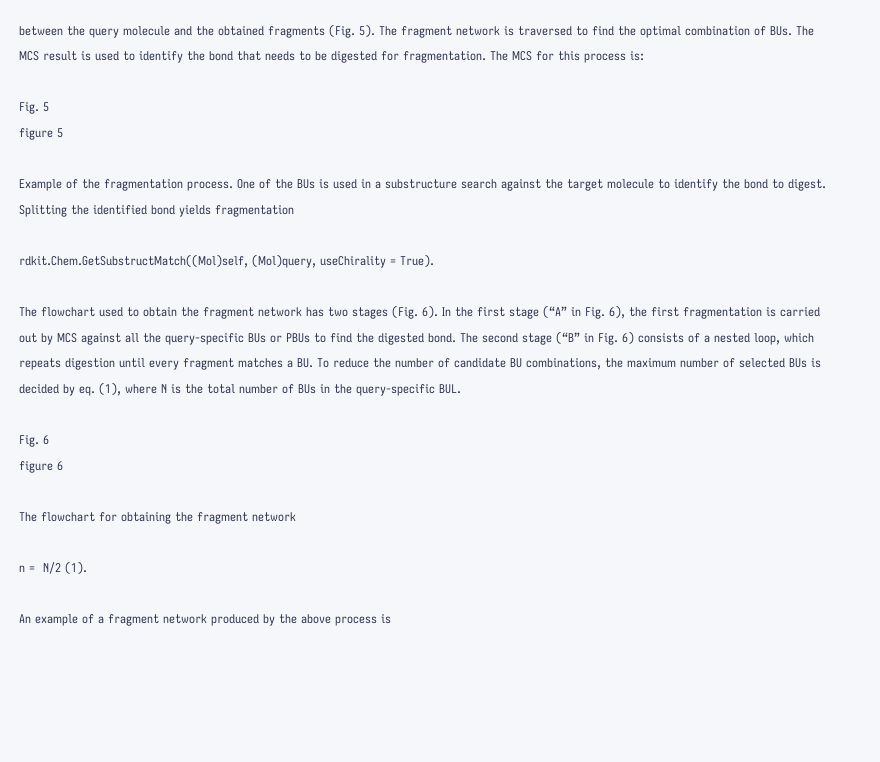between the query molecule and the obtained fragments (Fig. 5). The fragment network is traversed to find the optimal combination of BUs. The MCS result is used to identify the bond that needs to be digested for fragmentation. The MCS for this process is:

Fig. 5
figure 5

Example of the fragmentation process. One of the BUs is used in a substructure search against the target molecule to identify the bond to digest. Splitting the identified bond yields fragmentation

rdkit.Chem.GetSubstructMatch((Mol)self, (Mol)query, useChirality = True).

The flowchart used to obtain the fragment network has two stages (Fig. 6). In the first stage (“A” in Fig. 6), the first fragmentation is carried out by MCS against all the query-specific BUs or PBUs to find the digested bond. The second stage (“B” in Fig. 6) consists of a nested loop, which repeats digestion until every fragment matches a BU. To reduce the number of candidate BU combinations, the maximum number of selected BUs is decided by eq. (1), where N is the total number of BUs in the query-specific BUL.

Fig. 6
figure 6

The flowchart for obtaining the fragment network

n =  N/2 (1).

An example of a fragment network produced by the above process is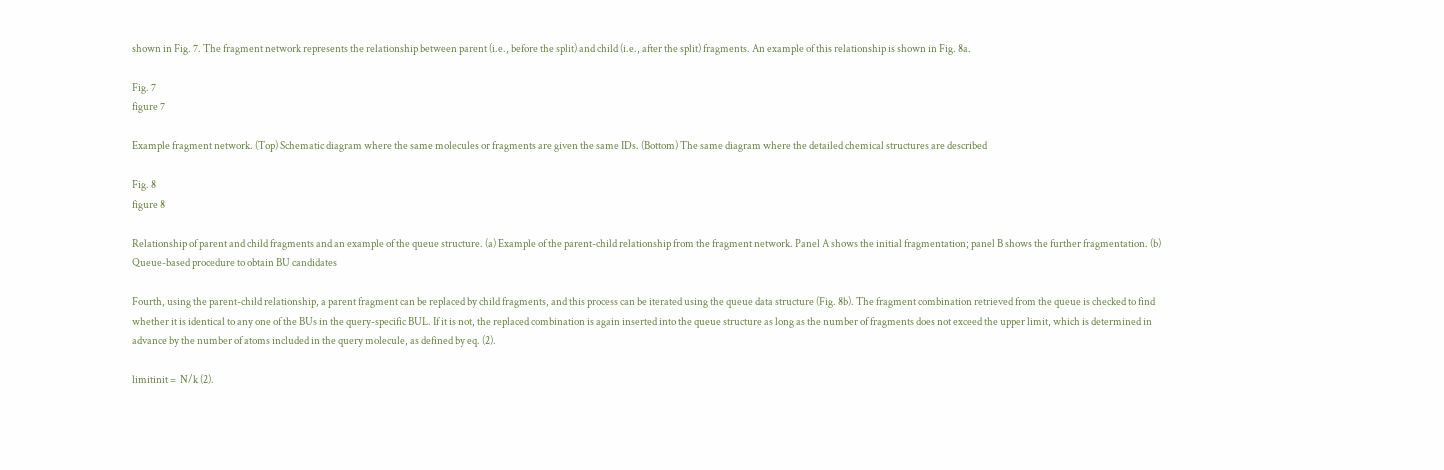shown in Fig. 7. The fragment network represents the relationship between parent (i.e., before the split) and child (i.e., after the split) fragments. An example of this relationship is shown in Fig. 8a.

Fig. 7
figure 7

Example fragment network. (Top) Schematic diagram where the same molecules or fragments are given the same IDs. (Bottom) The same diagram where the detailed chemical structures are described

Fig. 8
figure 8

Relationship of parent and child fragments and an example of the queue structure. (a) Example of the parent-child relationship from the fragment network. Panel A shows the initial fragmentation; panel B shows the further fragmentation. (b) Queue-based procedure to obtain BU candidates

Fourth, using the parent-child relationship, a parent fragment can be replaced by child fragments, and this process can be iterated using the queue data structure (Fig. 8b). The fragment combination retrieved from the queue is checked to find whether it is identical to any one of the BUs in the query-specific BUL. If it is not, the replaced combination is again inserted into the queue structure as long as the number of fragments does not exceed the upper limit, which is determined in advance by the number of atoms included in the query molecule, as defined by eq. (2).

limitinit =  N/k (2).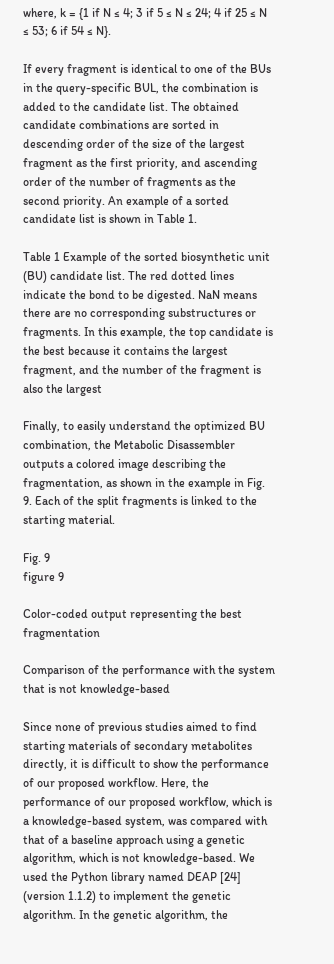where, k = {1 if N ≤ 4; 3 if 5 ≤ N ≤ 24; 4 if 25 ≤ N ≤ 53; 6 if 54 ≤ N}.

If every fragment is identical to one of the BUs in the query-specific BUL, the combination is added to the candidate list. The obtained candidate combinations are sorted in descending order of the size of the largest fragment as the first priority, and ascending order of the number of fragments as the second priority. An example of a sorted candidate list is shown in Table 1.

Table 1 Example of the sorted biosynthetic unit (BU) candidate list. The red dotted lines indicate the bond to be digested. NaN means there are no corresponding substructures or fragments. In this example, the top candidate is the best because it contains the largest fragment, and the number of the fragment is also the largest

Finally, to easily understand the optimized BU combination, the Metabolic Disassembler outputs a colored image describing the fragmentation, as shown in the example in Fig. 9. Each of the split fragments is linked to the starting material.

Fig. 9
figure 9

Color-coded output representing the best fragmentation

Comparison of the performance with the system that is not knowledge-based

Since none of previous studies aimed to find starting materials of secondary metabolites directly, it is difficult to show the performance of our proposed workflow. Here, the performance of our proposed workflow, which is a knowledge-based system, was compared with that of a baseline approach using a genetic algorithm, which is not knowledge-based. We used the Python library named DEAP [24] (version 1.1.2) to implement the genetic algorithm. In the genetic algorithm, the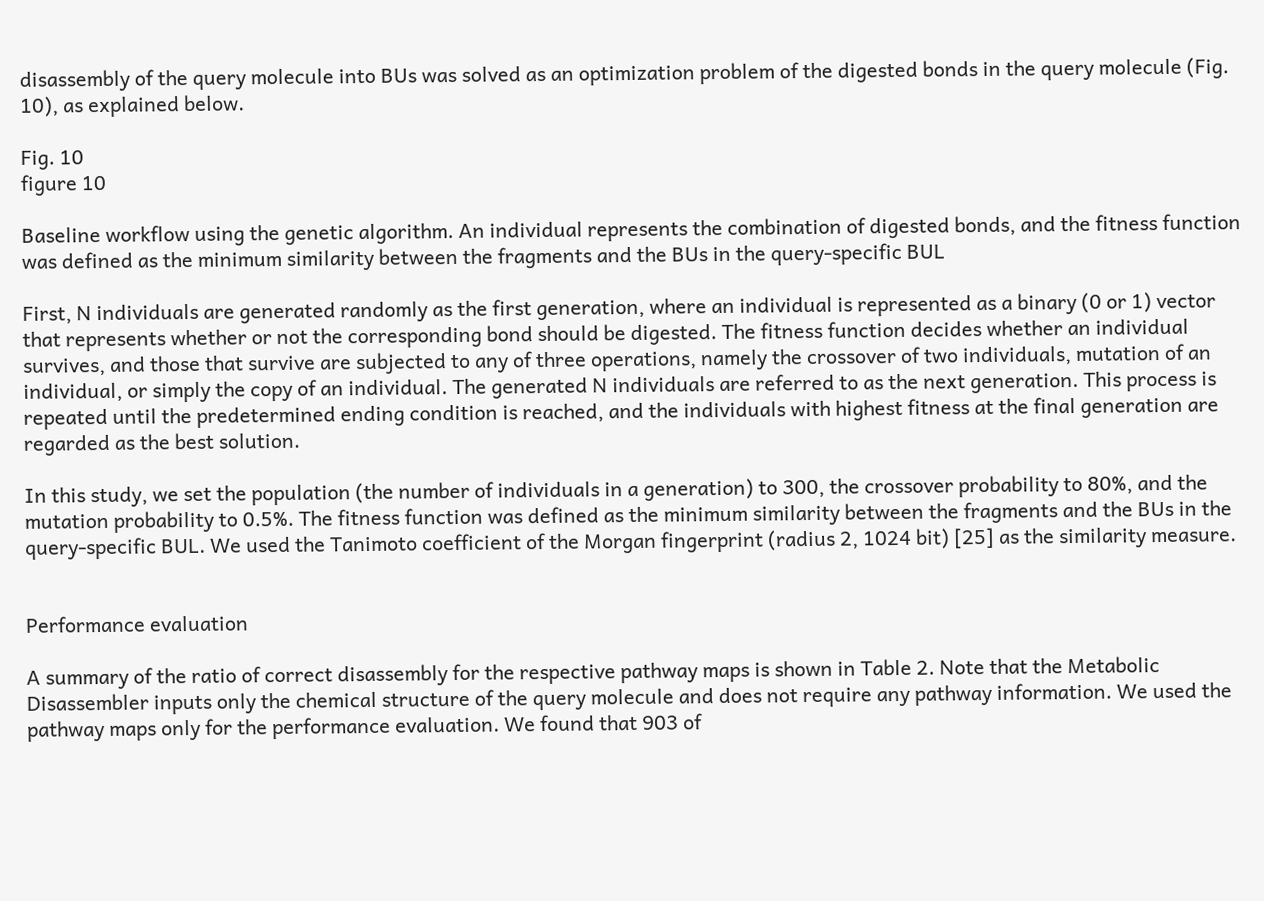disassembly of the query molecule into BUs was solved as an optimization problem of the digested bonds in the query molecule (Fig. 10), as explained below.

Fig. 10
figure 10

Baseline workflow using the genetic algorithm. An individual represents the combination of digested bonds, and the fitness function was defined as the minimum similarity between the fragments and the BUs in the query-specific BUL

First, N individuals are generated randomly as the first generation, where an individual is represented as a binary (0 or 1) vector that represents whether or not the corresponding bond should be digested. The fitness function decides whether an individual survives, and those that survive are subjected to any of three operations, namely the crossover of two individuals, mutation of an individual, or simply the copy of an individual. The generated N individuals are referred to as the next generation. This process is repeated until the predetermined ending condition is reached, and the individuals with highest fitness at the final generation are regarded as the best solution.

In this study, we set the population (the number of individuals in a generation) to 300, the crossover probability to 80%, and the mutation probability to 0.5%. The fitness function was defined as the minimum similarity between the fragments and the BUs in the query-specific BUL. We used the Tanimoto coefficient of the Morgan fingerprint (radius 2, 1024 bit) [25] as the similarity measure.


Performance evaluation

A summary of the ratio of correct disassembly for the respective pathway maps is shown in Table 2. Note that the Metabolic Disassembler inputs only the chemical structure of the query molecule and does not require any pathway information. We used the pathway maps only for the performance evaluation. We found that 903 of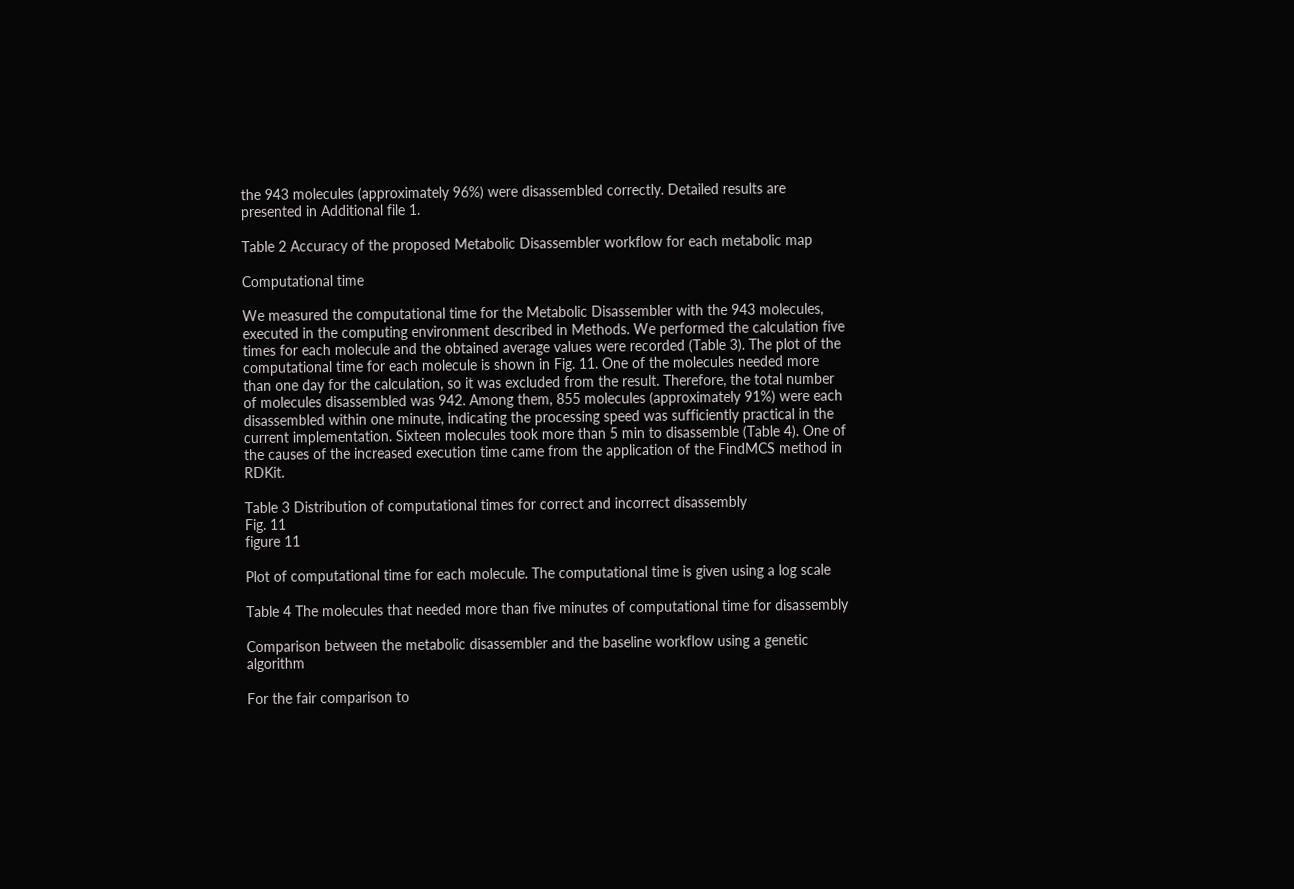the 943 molecules (approximately 96%) were disassembled correctly. Detailed results are presented in Additional file 1.

Table 2 Accuracy of the proposed Metabolic Disassembler workflow for each metabolic map

Computational time

We measured the computational time for the Metabolic Disassembler with the 943 molecules, executed in the computing environment described in Methods. We performed the calculation five times for each molecule and the obtained average values were recorded (Table 3). The plot of the computational time for each molecule is shown in Fig. 11. One of the molecules needed more than one day for the calculation, so it was excluded from the result. Therefore, the total number of molecules disassembled was 942. Among them, 855 molecules (approximately 91%) were each disassembled within one minute, indicating the processing speed was sufficiently practical in the current implementation. Sixteen molecules took more than 5 min to disassemble (Table 4). One of the causes of the increased execution time came from the application of the FindMCS method in RDKit.

Table 3 Distribution of computational times for correct and incorrect disassembly
Fig. 11
figure 11

Plot of computational time for each molecule. The computational time is given using a log scale

Table 4 The molecules that needed more than five minutes of computational time for disassembly

Comparison between the metabolic disassembler and the baseline workflow using a genetic algorithm

For the fair comparison to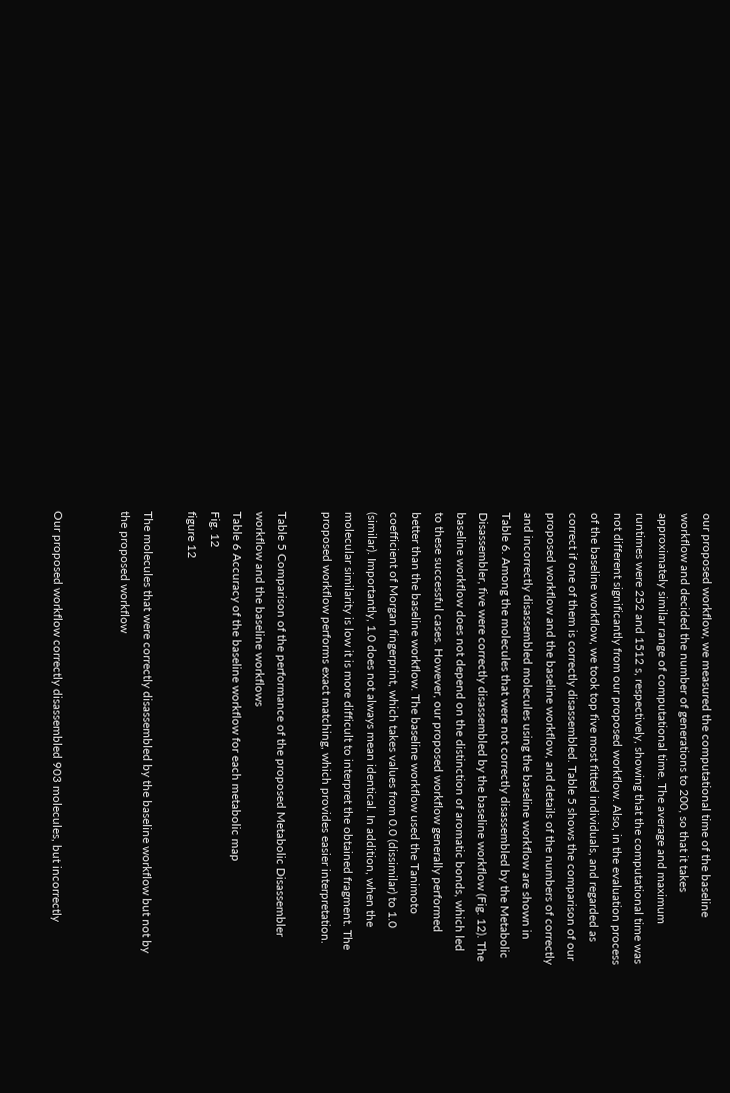our proposed workflow, we measured the computational time of the baseline workflow and decided the number of generations to 200, so that it takes approximately similar range of computational time. The average and maximum runtimes were 252 and 1512 s, respectively, showing that the computational time was not different significantly from our proposed workflow. Also, in the evaluation process of the baseline workflow, we took top five most fitted individuals, and regarded as correct if one of them is correctly disassembled. Table 5 shows the comparison of our proposed workflow and the baseline workflow, and details of the numbers of correctly and incorrectly disassembled molecules using the baseline workflow are shown in Table 6. Among the molecules that were not correctly disassembled by the Metabolic Disassembler, five were correctly disassembled by the baseline workflow (Fig. 12). The baseline workflow does not depend on the distinction of aromatic bonds, which led to these successful cases. However, our proposed workflow generally performed better than the baseline workflow. The baseline workflow used the Tanimoto coefficient of Morgan fingerprint, which takes values from 0.0 (dissimilar) to 1.0 (similar). Importantly, 1.0 does not always mean identical. In addition, when the molecular similarity is low it is more difficult to interpret the obtained fragment. The proposed workflow performs exact matching, which provides easier interpretation.

Table 5 Comparison of the performance of the proposed Metabolic Disassembler workflow and the baseline workflows
Table 6 Accuracy of the baseline workflow for each metabolic map
Fig. 12
figure 12

The molecules that were correctly disassembled by the baseline workflow but not by the proposed workflow


Our proposed workflow correctly disassembled 903 molecules, but incorrectly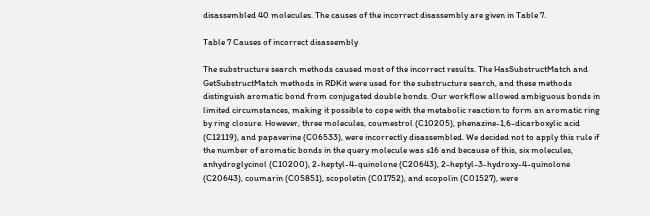disassembled 40 molecules. The causes of the incorrect disassembly are given in Table 7.

Table 7 Causes of incorrect disassembly

The substructure search methods caused most of the incorrect results. The HasSubstructMatch and GetSubstructMatch methods in RDKit were used for the substructure search, and these methods distinguish aromatic bond from conjugated double bonds. Our workflow allowed ambiguous bonds in limited circumstances, making it possible to cope with the metabolic reaction to form an aromatic ring by ring closure. However, three molecules, coumestrol (C10205), phenazine-1,6-dicarboxylic acid (C12119), and papaverine (C06533), were incorrectly disassembled. We decided not to apply this rule if the number of aromatic bonds in the query molecule was ≤16 and because of this, six molecules, anhydroglycinol (C10200), 2-heptyl-4-quinolone (C20643), 2-heptyl-3-hydroxy-4-quinolone (C20643), coumarin (C05851), scopoletin (C01752), and scopolin (C01527), were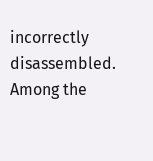incorrectly disassembled. Among the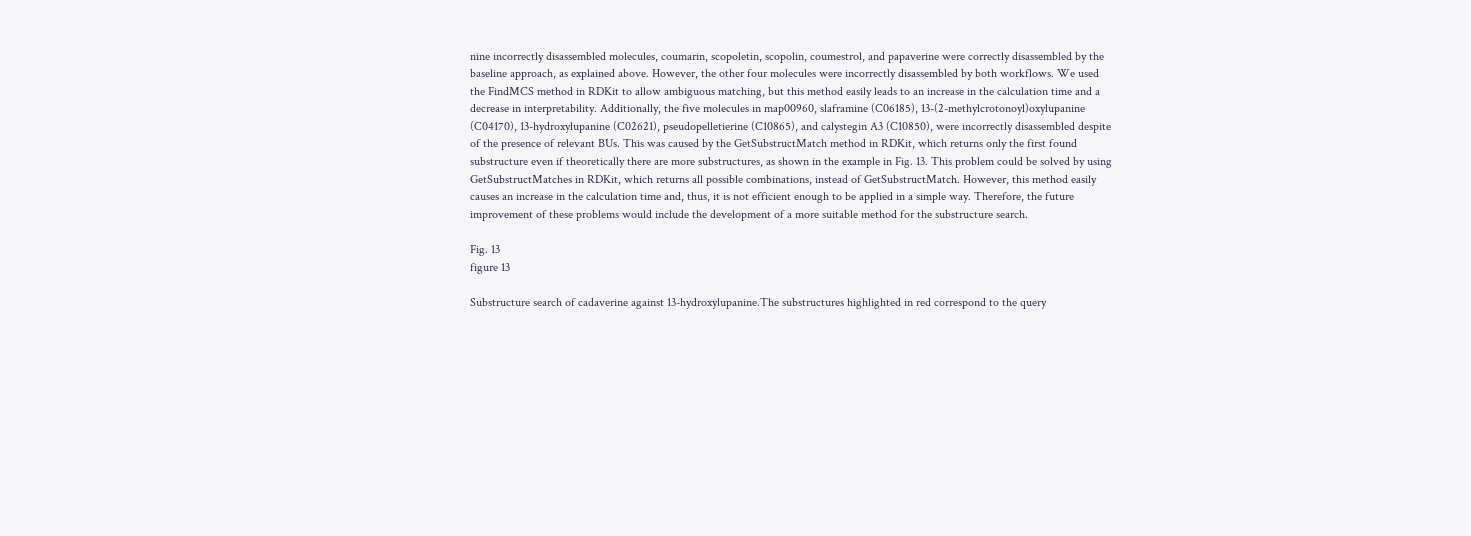nine incorrectly disassembled molecules, coumarin, scopoletin, scopolin, coumestrol, and papaverine were correctly disassembled by the baseline approach, as explained above. However, the other four molecules were incorrectly disassembled by both workflows. We used the FindMCS method in RDKit to allow ambiguous matching, but this method easily leads to an increase in the calculation time and a decrease in interpretability. Additionally, the five molecules in map00960, slaframine (C06185), 13-(2-methylcrotonoyl)oxylupanine (C04170), 13-hydroxylupanine (C02621), pseudopelletierine (C10865), and calystegin A3 (C10850), were incorrectly disassembled despite of the presence of relevant BUs. This was caused by the GetSubstructMatch method in RDKit, which returns only the first found substructure even if theoretically there are more substructures, as shown in the example in Fig. 13. This problem could be solved by using GetSubstructMatches in RDKit, which returns all possible combinations, instead of GetSubstructMatch. However, this method easily causes an increase in the calculation time and, thus, it is not efficient enough to be applied in a simple way. Therefore, the future improvement of these problems would include the development of a more suitable method for the substructure search.

Fig. 13
figure 13

Substructure search of cadaverine against 13-hydroxylupanine.The substructures highlighted in red correspond to the query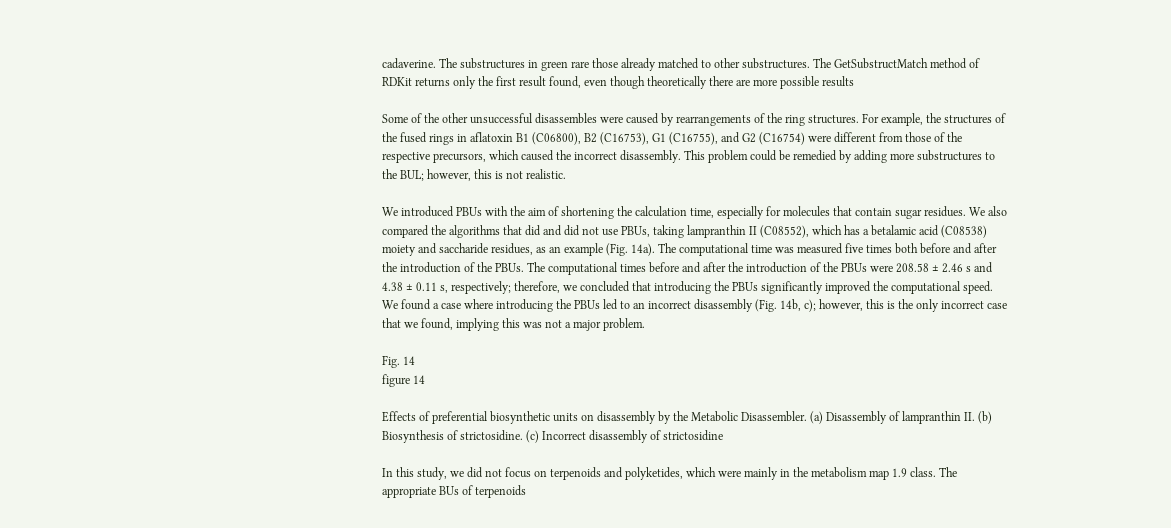cadaverine. The substructures in green rare those already matched to other substructures. The GetSubstructMatch method of RDKit returns only the first result found, even though theoretically there are more possible results

Some of the other unsuccessful disassembles were caused by rearrangements of the ring structures. For example, the structures of the fused rings in aflatoxin B1 (C06800), B2 (C16753), G1 (C16755), and G2 (C16754) were different from those of the respective precursors, which caused the incorrect disassembly. This problem could be remedied by adding more substructures to the BUL; however, this is not realistic.

We introduced PBUs with the aim of shortening the calculation time, especially for molecules that contain sugar residues. We also compared the algorithms that did and did not use PBUs, taking lampranthin II (C08552), which has a betalamic acid (C08538) moiety and saccharide residues, as an example (Fig. 14a). The computational time was measured five times both before and after the introduction of the PBUs. The computational times before and after the introduction of the PBUs were 208.58 ± 2.46 s and 4.38 ± 0.11 s, respectively; therefore, we concluded that introducing the PBUs significantly improved the computational speed. We found a case where introducing the PBUs led to an incorrect disassembly (Fig. 14b, c); however, this is the only incorrect case that we found, implying this was not a major problem.

Fig. 14
figure 14

Effects of preferential biosynthetic units on disassembly by the Metabolic Disassembler. (a) Disassembly of lampranthin II. (b) Biosynthesis of strictosidine. (c) Incorrect disassembly of strictosidine

In this study, we did not focus on terpenoids and polyketides, which were mainly in the metabolism map 1.9 class. The appropriate BUs of terpenoids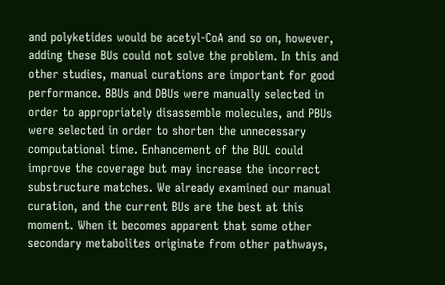and polyketides would be acetyl-CoA and so on, however, adding these BUs could not solve the problem. In this and other studies, manual curations are important for good performance. BBUs and DBUs were manually selected in order to appropriately disassemble molecules, and PBUs were selected in order to shorten the unnecessary computational time. Enhancement of the BUL could improve the coverage but may increase the incorrect substructure matches. We already examined our manual curation, and the current BUs are the best at this moment. When it becomes apparent that some other secondary metabolites originate from other pathways,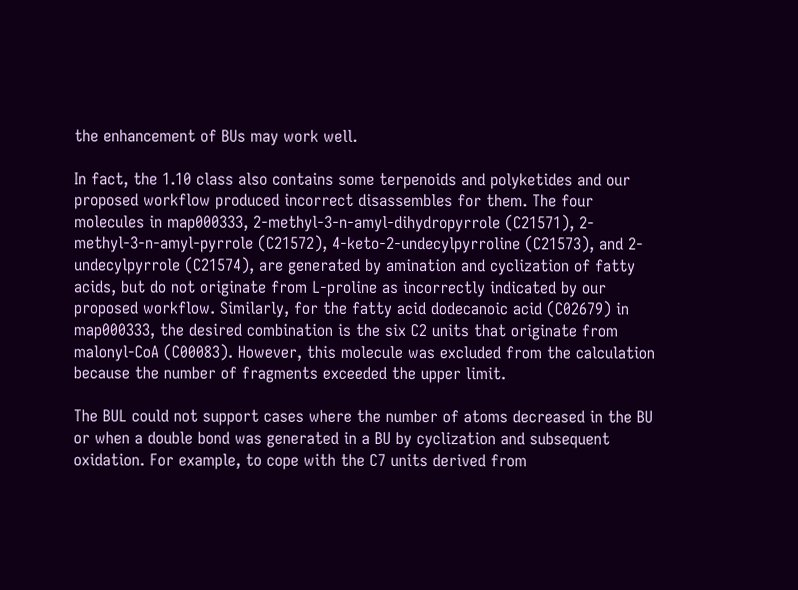the enhancement of BUs may work well.

In fact, the 1.10 class also contains some terpenoids and polyketides and our proposed workflow produced incorrect disassembles for them. The four molecules in map000333, 2-methyl-3-n-amyl-dihydropyrrole (C21571), 2-methyl-3-n-amyl-pyrrole (C21572), 4-keto-2-undecylpyrroline (C21573), and 2-undecylpyrrole (C21574), are generated by amination and cyclization of fatty acids, but do not originate from L-proline as incorrectly indicated by our proposed workflow. Similarly, for the fatty acid dodecanoic acid (C02679) in map000333, the desired combination is the six C2 units that originate from malonyl-CoA (C00083). However, this molecule was excluded from the calculation because the number of fragments exceeded the upper limit.

The BUL could not support cases where the number of atoms decreased in the BU or when a double bond was generated in a BU by cyclization and subsequent oxidation. For example, to cope with the C7 units derived from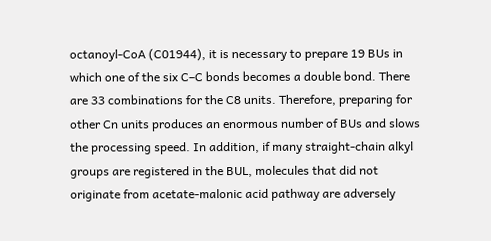octanoyl-CoA (C01944), it is necessary to prepare 19 BUs in which one of the six C–C bonds becomes a double bond. There are 33 combinations for the C8 units. Therefore, preparing for other Cn units produces an enormous number of BUs and slows the processing speed. In addition, if many straight-chain alkyl groups are registered in the BUL, molecules that did not originate from acetate-malonic acid pathway are adversely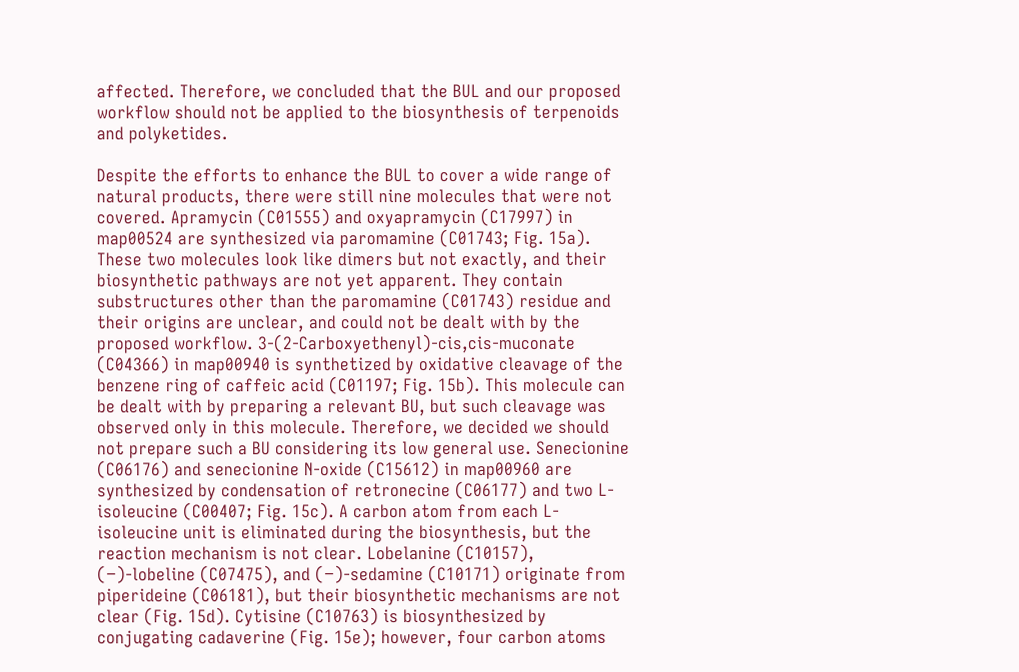affected. Therefore, we concluded that the BUL and our proposed workflow should not be applied to the biosynthesis of terpenoids and polyketides.

Despite the efforts to enhance the BUL to cover a wide range of natural products, there were still nine molecules that were not covered. Apramycin (C01555) and oxyapramycin (C17997) in map00524 are synthesized via paromamine (C01743; Fig. 15a). These two molecules look like dimers but not exactly, and their biosynthetic pathways are not yet apparent. They contain substructures other than the paromamine (C01743) residue and their origins are unclear, and could not be dealt with by the proposed workflow. 3-(2-Carboxyethenyl)-cis,cis-muconate (C04366) in map00940 is synthetized by oxidative cleavage of the benzene ring of caffeic acid (C01197; Fig. 15b). This molecule can be dealt with by preparing a relevant BU, but such cleavage was observed only in this molecule. Therefore, we decided we should not prepare such a BU considering its low general use. Senecionine (C06176) and senecionine N-oxide (C15612) in map00960 are synthesized by condensation of retronecine (C06177) and two L-isoleucine (C00407; Fig. 15c). A carbon atom from each L-isoleucine unit is eliminated during the biosynthesis, but the reaction mechanism is not clear. Lobelanine (C10157), (−)-lobeline (C07475), and (−)-sedamine (C10171) originate from piperideine (C06181), but their biosynthetic mechanisms are not clear (Fig. 15d). Cytisine (C10763) is biosynthesized by conjugating cadaverine (Fig. 15e); however, four carbon atoms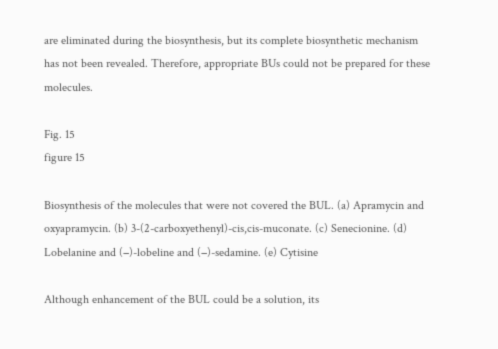are eliminated during the biosynthesis, but its complete biosynthetic mechanism has not been revealed. Therefore, appropriate BUs could not be prepared for these molecules.

Fig. 15
figure 15

Biosynthesis of the molecules that were not covered the BUL. (a) Apramycin and oxyapramycin. (b) 3-(2-carboxyethenyl)-cis,cis-muconate. (c) Senecionine. (d) Lobelanine and (−)-lobeline and (−)-sedamine. (e) Cytisine

Although enhancement of the BUL could be a solution, its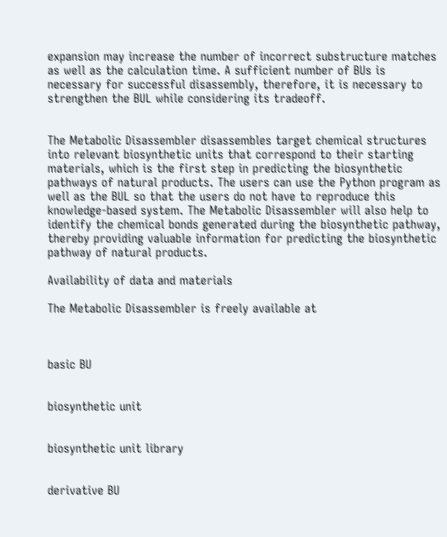expansion may increase the number of incorrect substructure matches as well as the calculation time. A sufficient number of BUs is necessary for successful disassembly, therefore, it is necessary to strengthen the BUL while considering its tradeoff.


The Metabolic Disassembler disassembles target chemical structures into relevant biosynthetic units that correspond to their starting materials, which is the first step in predicting the biosynthetic pathways of natural products. The users can use the Python program as well as the BUL so that the users do not have to reproduce this knowledge-based system. The Metabolic Disassembler will also help to identify the chemical bonds generated during the biosynthetic pathway, thereby providing valuable information for predicting the biosynthetic pathway of natural products.

Availability of data and materials

The Metabolic Disassembler is freely available at



basic BU


biosynthetic unit


biosynthetic unit library


derivative BU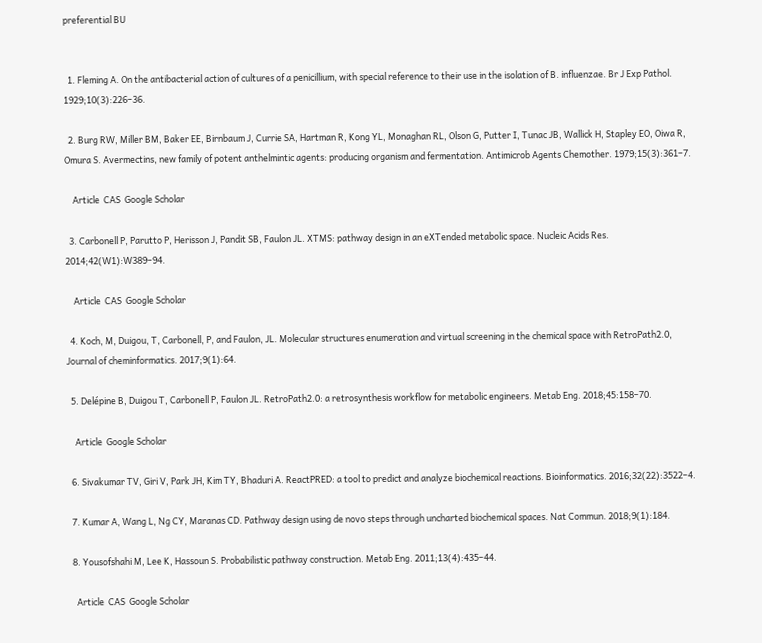preferential BU


  1. Fleming A. On the antibacterial action of cultures of a penicillium, with special reference to their use in the isolation of B. influenzae. Br J Exp Pathol. 1929;10(3):226–36.

  2. Burg RW, Miller BM, Baker EE, Birnbaum J, Currie SA, Hartman R, Kong YL, Monaghan RL, Olson G, Putter I, Tunac JB, Wallick H, Stapley EO, Oiwa R, Omura S. Avermectins, new family of potent anthelmintic agents: producing organism and fermentation. Antimicrob Agents Chemother. 1979;15(3):361–7.

    Article  CAS  Google Scholar

  3. Carbonell P, Parutto P, Herisson J, Pandit SB, Faulon JL. XTMS: pathway design in an eXTended metabolic space. Nucleic Acids Res. 2014;42(W1):W389–94.

    Article  CAS  Google Scholar

  4. Koch, M, Duigou, T, Carbonell, P, and Faulon, JL. Molecular structures enumeration and virtual screening in the chemical space with RetroPath2.0, Journal of cheminformatics. 2017;9(1):64.

  5. Delépine B, Duigou T, Carbonell P, Faulon JL. RetroPath2.0: a retrosynthesis workflow for metabolic engineers. Metab Eng. 2018;45:158–70.

    Article  Google Scholar

  6. Sivakumar TV, Giri V, Park JH, Kim TY, Bhaduri A. ReactPRED: a tool to predict and analyze biochemical reactions. Bioinformatics. 2016;32(22):3522–4.

  7. Kumar A, Wang L, Ng CY, Maranas CD. Pathway design using de novo steps through uncharted biochemical spaces. Nat Commun. 2018;9(1):184.

  8. Yousofshahi M, Lee K, Hassoun S. Probabilistic pathway construction. Metab Eng. 2011;13(4):435–44.

    Article  CAS  Google Scholar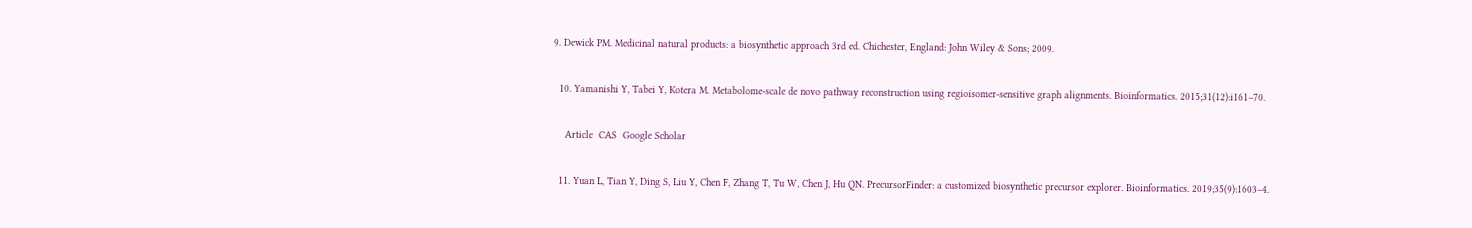9. Dewick PM. Medicinal natural products: a biosynthetic approach 3rd ed. Chichester, England: John Wiley & Sons; 2009.

  10. Yamanishi Y, Tabei Y, Kotera M. Metabolome-scale de novo pathway reconstruction using regioisomer-sensitive graph alignments. Bioinformatics. 2015;31(12):i161–70.

    Article  CAS  Google Scholar

  11. Yuan L, Tian Y, Ding S, Liu Y, Chen F, Zhang T, Tu W, Chen J, Hu QN. PrecursorFinder: a customized biosynthetic precursor explorer. Bioinformatics. 2019;35(9):1603–4.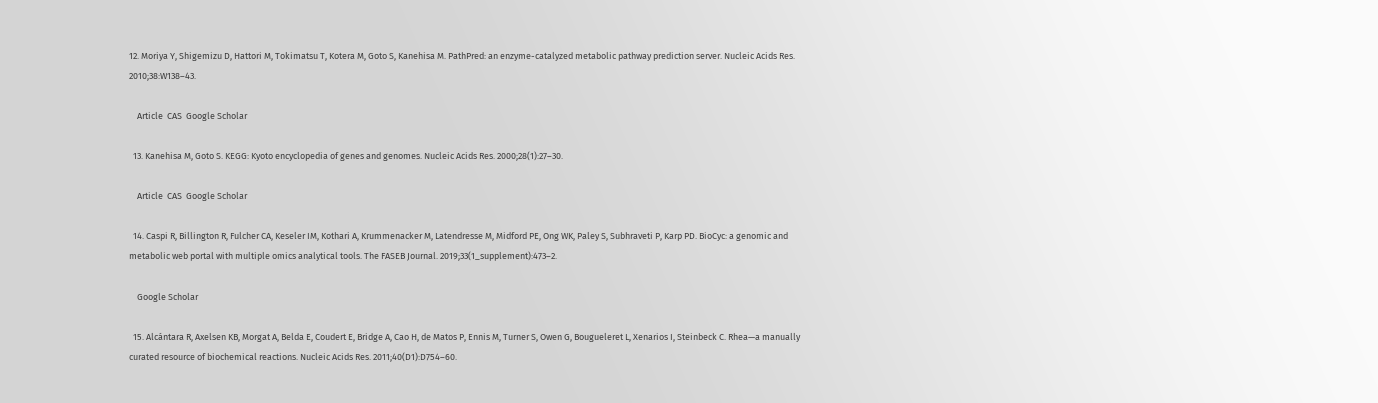12. Moriya Y, Shigemizu D, Hattori M, Tokimatsu T, Kotera M, Goto S, Kanehisa M. PathPred: an enzyme-catalyzed metabolic pathway prediction server. Nucleic Acids Res. 2010;38:W138–43.

    Article  CAS  Google Scholar

  13. Kanehisa M, Goto S. KEGG: Kyoto encyclopedia of genes and genomes. Nucleic Acids Res. 2000;28(1):27–30.

    Article  CAS  Google Scholar

  14. Caspi R, Billington R, Fulcher CA, Keseler IM, Kothari A, Krummenacker M, Latendresse M, Midford PE, Ong WK, Paley S, Subhraveti P, Karp PD. BioCyc: a genomic and metabolic web portal with multiple omics analytical tools. The FASEB Journal. 2019;33(1_supplement):473–2.

    Google Scholar

  15. Alcántara R, Axelsen KB, Morgat A, Belda E, Coudert E, Bridge A, Cao H, de Matos P, Ennis M, Turner S, Owen G, Bougueleret L, Xenarios I, Steinbeck C. Rhea—a manually curated resource of biochemical reactions. Nucleic Acids Res. 2011;40(D1):D754–60.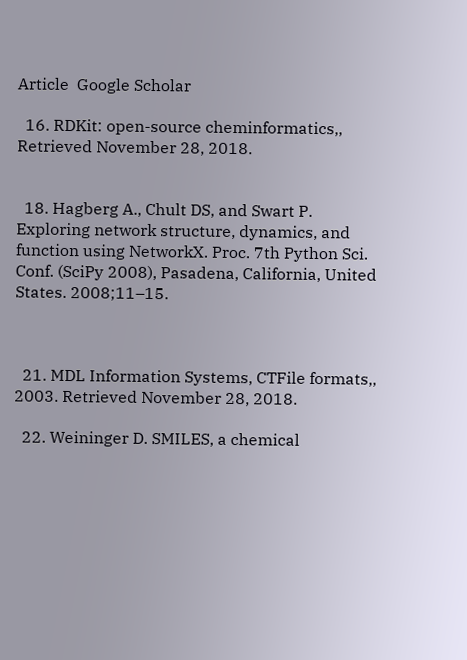Article  Google Scholar

  16. RDKit: open-source cheminformatics,, Retrieved November 28, 2018.


  18. Hagberg A., Chult DS, and Swart P. Exploring network structure, dynamics, and function using NetworkX. Proc. 7th Python Sci. Conf. (SciPy 2008), Pasadena, California, United States. 2008;11–15.



  21. MDL Information Systems, CTFile formats,, 2003. Retrieved November 28, 2018.

  22. Weininger D. SMILES, a chemical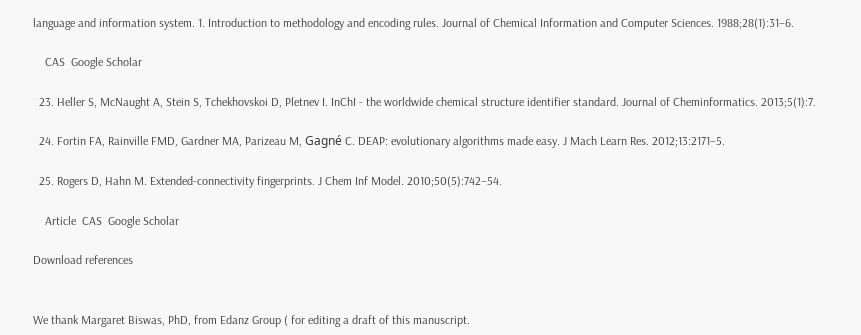language and information system. 1. Introduction to methodology and encoding rules. Journal of Chemical Information and Computer Sciences. 1988;28(1):31–6.

    CAS  Google Scholar

  23. Heller S, McNaught A, Stein S, Tchekhovskoi D, Pletnev I. InChI - the worldwide chemical structure identifier standard. Journal of Cheminformatics. 2013;5(1):7.

  24. Fortin FA, Rainville FMD, Gardner MA, Parizeau M, Gagné C. DEAP: evolutionary algorithms made easy. J Mach Learn Res. 2012;13:2171–5.

  25. Rogers D, Hahn M. Extended-connectivity fingerprints. J Chem Inf Model. 2010;50(5):742–54.

    Article  CAS  Google Scholar

Download references


We thank Margaret Biswas, PhD, from Edanz Group ( for editing a draft of this manuscript.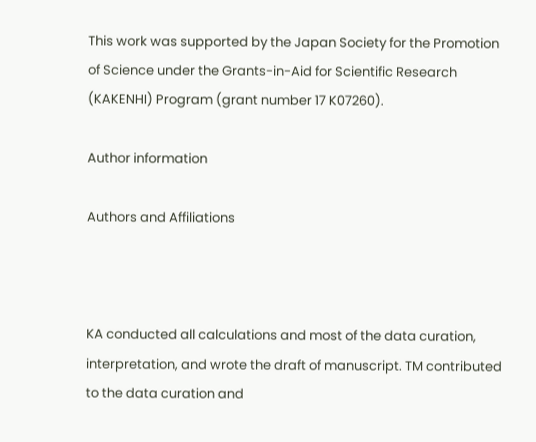This work was supported by the Japan Society for the Promotion of Science under the Grants-in-Aid for Scientific Research (KAKENHI) Program (grant number 17 K07260).

Author information

Authors and Affiliations



KA conducted all calculations and most of the data curation, interpretation, and wrote the draft of manuscript. TM contributed to the data curation and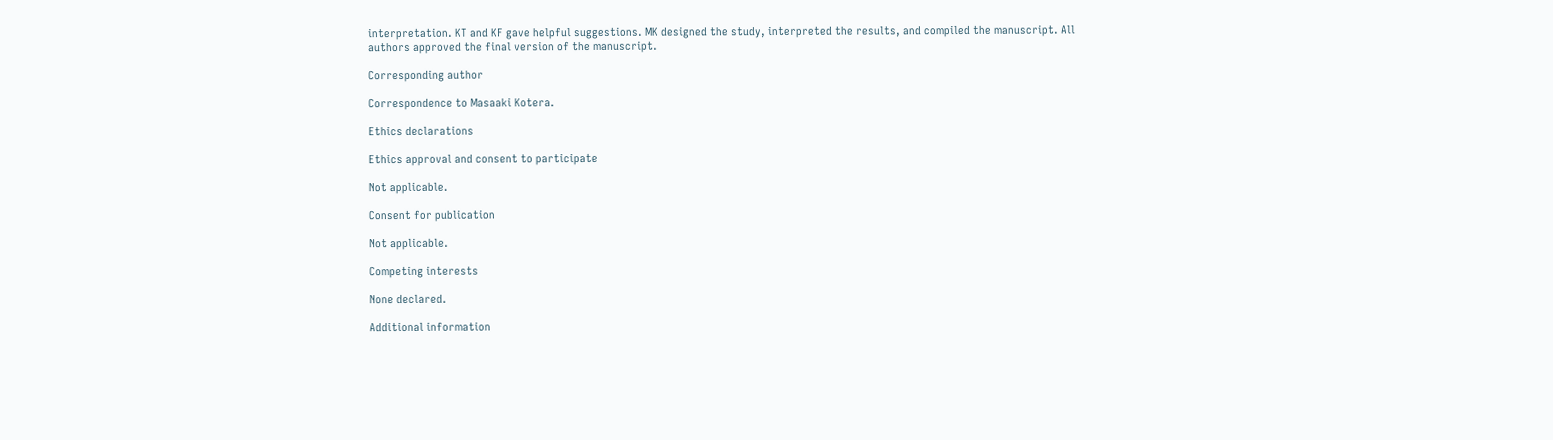interpretation. KT and KF gave helpful suggestions. MK designed the study, interpreted the results, and compiled the manuscript. All authors approved the final version of the manuscript.

Corresponding author

Correspondence to Masaaki Kotera.

Ethics declarations

Ethics approval and consent to participate

Not applicable.

Consent for publication

Not applicable.

Competing interests

None declared.

Additional information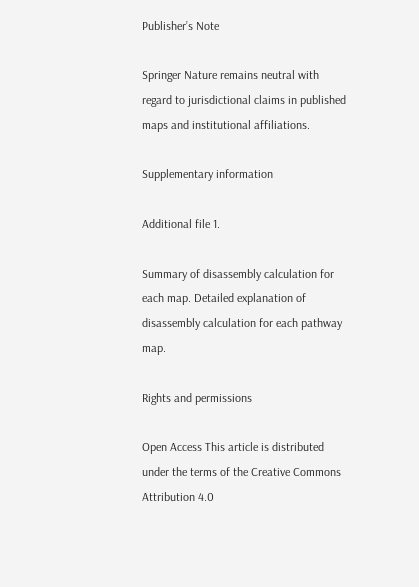Publisher’s Note

Springer Nature remains neutral with regard to jurisdictional claims in published maps and institutional affiliations.

Supplementary information

Additional file 1.

Summary of disassembly calculation for each map. Detailed explanation of disassembly calculation for each pathway map.

Rights and permissions

Open Access This article is distributed under the terms of the Creative Commons Attribution 4.0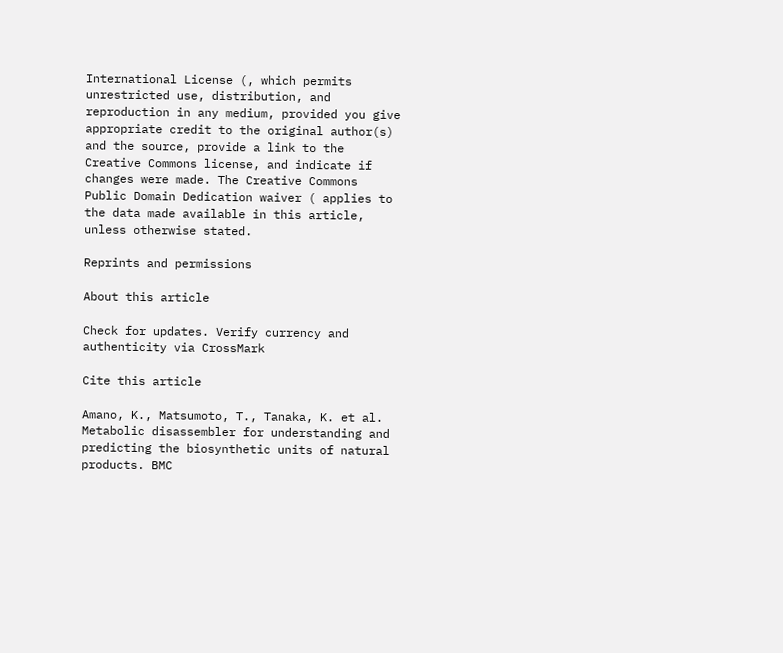International License (, which permits unrestricted use, distribution, and reproduction in any medium, provided you give appropriate credit to the original author(s) and the source, provide a link to the Creative Commons license, and indicate if changes were made. The Creative Commons Public Domain Dedication waiver ( applies to the data made available in this article, unless otherwise stated.

Reprints and permissions

About this article

Check for updates. Verify currency and authenticity via CrossMark

Cite this article

Amano, K., Matsumoto, T., Tanaka, K. et al. Metabolic disassembler for understanding and predicting the biosynthetic units of natural products. BMC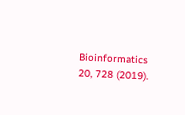Bioinformatics 20, 728 (2019).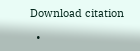Download citation

  •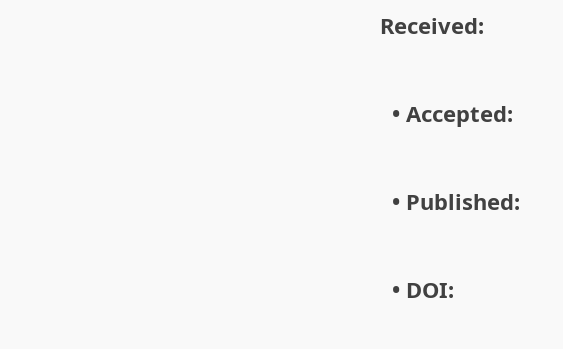Received:

  • Accepted:

  • Published:

  • DOI: